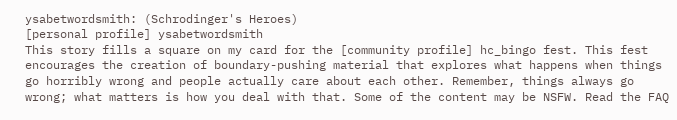ysabetwordsmith: (Schrodinger's Heroes)
[personal profile] ysabetwordsmith
This story fills a square on my card for the [community profile] hc_bingo fest. This fest encourages the creation of boundary-pushing material that explores what happens when things go horribly wrong and people actually care about each other. Remember, things always go wrong; what matters is how you deal with that. Some of the content may be NSFW. Read the FAQ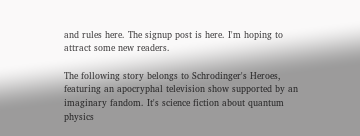and rules here. The signup post is here. I'm hoping to attract some new readers.

The following story belongs to Schrodinger's Heroes, featuring an apocryphal television show supported by an imaginary fandom. It's science fiction about quantum physics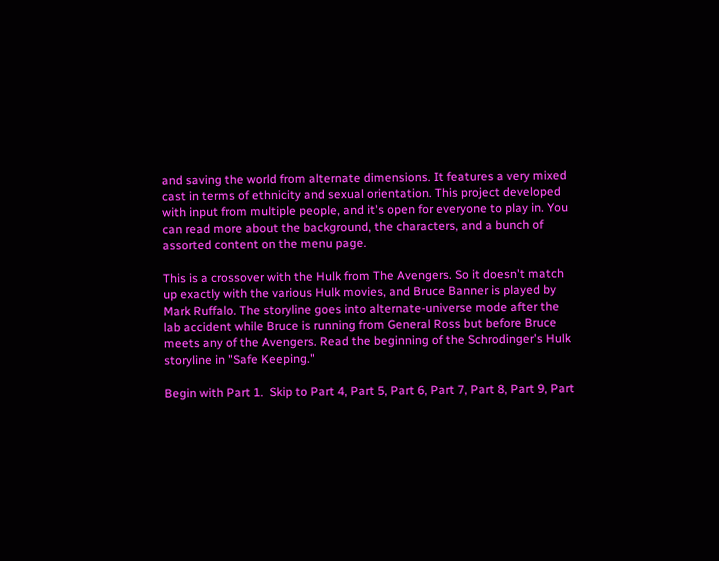and saving the world from alternate dimensions. It features a very mixed cast in terms of ethnicity and sexual orientation. This project developed with input from multiple people, and it's open for everyone to play in. You can read more about the background, the characters, and a bunch of assorted content on the menu page.

This is a crossover with the Hulk from The Avengers. So it doesn't match up exactly with the various Hulk movies, and Bruce Banner is played by Mark Ruffalo. The storyline goes into alternate-universe mode after the lab accident while Bruce is running from General Ross but before Bruce meets any of the Avengers. Read the beginning of the Schrodinger's Hulk storyline in "Safe Keeping."

Begin with Part 1.  Skip to Part 4, Part 5, Part 6, Part 7, Part 8, Part 9, Part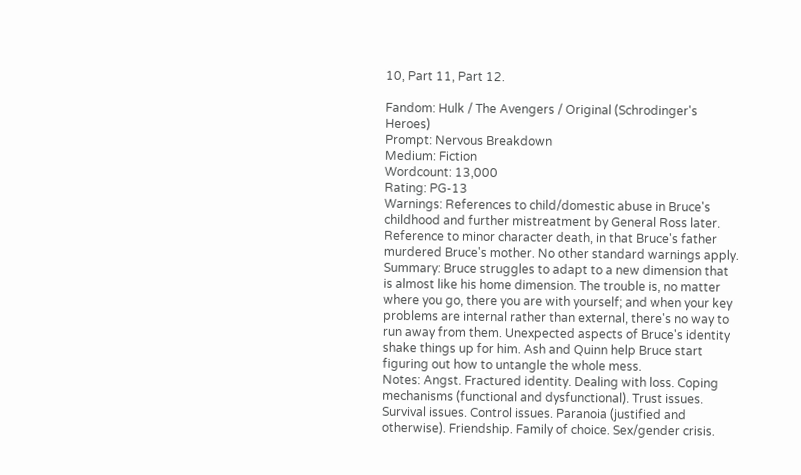10, Part 11, Part 12.

Fandom: Hulk / The Avengers / Original (Schrodinger's Heroes)
Prompt: Nervous Breakdown
Medium: Fiction
Wordcount: 13,000
Rating: PG-13
Warnings: References to child/domestic abuse in Bruce's childhood and further mistreatment by General Ross later. Reference to minor character death, in that Bruce's father murdered Bruce's mother. No other standard warnings apply.
Summary: Bruce struggles to adapt to a new dimension that is almost like his home dimension. The trouble is, no matter where you go, there you are with yourself; and when your key problems are internal rather than external, there's no way to run away from them. Unexpected aspects of Bruce's identity shake things up for him. Ash and Quinn help Bruce start figuring out how to untangle the whole mess.
Notes: Angst. Fractured identity. Dealing with loss. Coping mechanisms (functional and dysfunctional). Trust issues. Survival issues. Control issues. Paranoia (justified and otherwise). Friendship. Family of choice. Sex/gender crisis.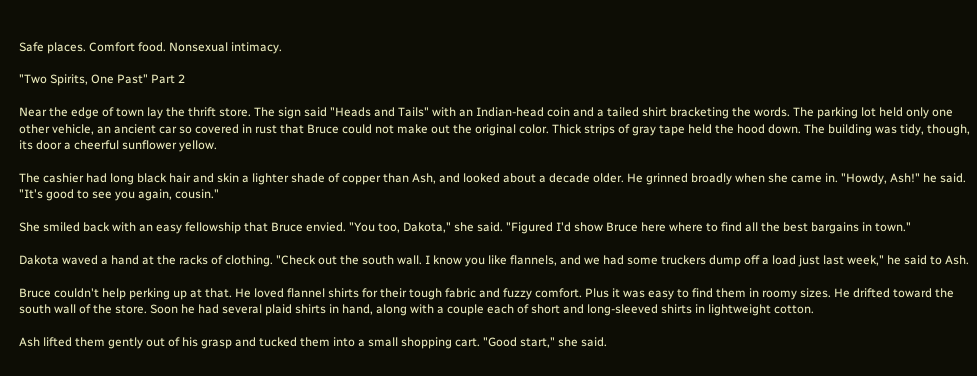Safe places. Comfort food. Nonsexual intimacy.

"Two Spirits, One Past" Part 2

Near the edge of town lay the thrift store. The sign said "Heads and Tails" with an Indian-head coin and a tailed shirt bracketing the words. The parking lot held only one other vehicle, an ancient car so covered in rust that Bruce could not make out the original color. Thick strips of gray tape held the hood down. The building was tidy, though, its door a cheerful sunflower yellow.

The cashier had long black hair and skin a lighter shade of copper than Ash, and looked about a decade older. He grinned broadly when she came in. "Howdy, Ash!" he said. "It's good to see you again, cousin."

She smiled back with an easy fellowship that Bruce envied. "You too, Dakota," she said. "Figured I'd show Bruce here where to find all the best bargains in town."

Dakota waved a hand at the racks of clothing. "Check out the south wall. I know you like flannels, and we had some truckers dump off a load just last week," he said to Ash.

Bruce couldn't help perking up at that. He loved flannel shirts for their tough fabric and fuzzy comfort. Plus it was easy to find them in roomy sizes. He drifted toward the south wall of the store. Soon he had several plaid shirts in hand, along with a couple each of short and long-sleeved shirts in lightweight cotton.

Ash lifted them gently out of his grasp and tucked them into a small shopping cart. "Good start," she said.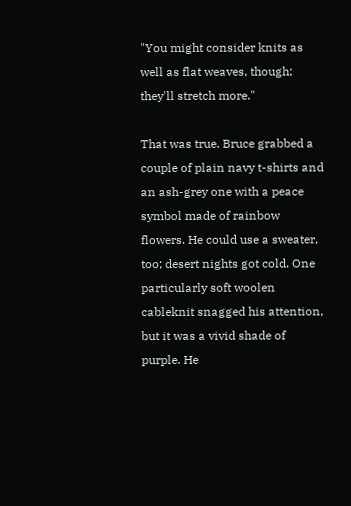"You might consider knits as well as flat weaves, though; they'll stretch more."

That was true. Bruce grabbed a couple of plain navy t-shirts and an ash-grey one with a peace symbol made of rainbow flowers. He could use a sweater, too; desert nights got cold. One particularly soft woolen cableknit snagged his attention, but it was a vivid shade of purple. He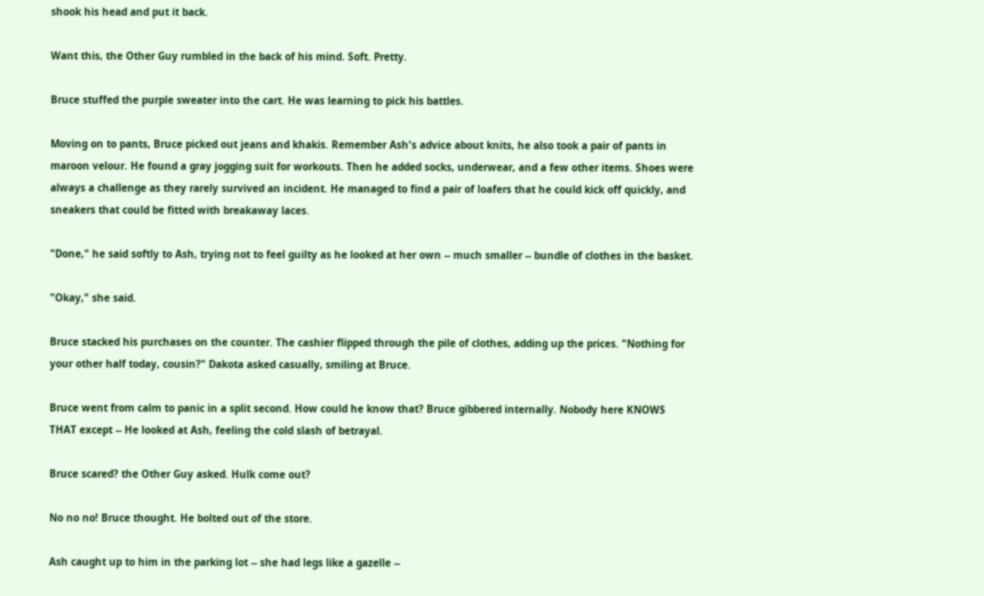shook his head and put it back.

Want this, the Other Guy rumbled in the back of his mind. Soft. Pretty.

Bruce stuffed the purple sweater into the cart. He was learning to pick his battles.

Moving on to pants, Bruce picked out jeans and khakis. Remember Ash's advice about knits, he also took a pair of pants in maroon velour. He found a gray jogging suit for workouts. Then he added socks, underwear, and a few other items. Shoes were always a challenge as they rarely survived an incident. He managed to find a pair of loafers that he could kick off quickly, and sneakers that could be fitted with breakaway laces.

"Done," he said softly to Ash, trying not to feel guilty as he looked at her own -- much smaller -- bundle of clothes in the basket.

"Okay," she said.

Bruce stacked his purchases on the counter. The cashier flipped through the pile of clothes, adding up the prices. "Nothing for your other half today, cousin?" Dakota asked casually, smiling at Bruce.

Bruce went from calm to panic in a split second. How could he know that? Bruce gibbered internally. Nobody here KNOWS THAT except -- He looked at Ash, feeling the cold slash of betrayal.

Bruce scared? the Other Guy asked. Hulk come out?

No no no! Bruce thought. He bolted out of the store.

Ash caught up to him in the parking lot -- she had legs like a gazelle --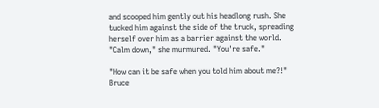and scooped him gently out his headlong rush. She tucked him against the side of the truck, spreading herself over him as a barrier against the world. "Calm down," she murmured. "You're safe."

"How can it be safe when you told him about me?!" Bruce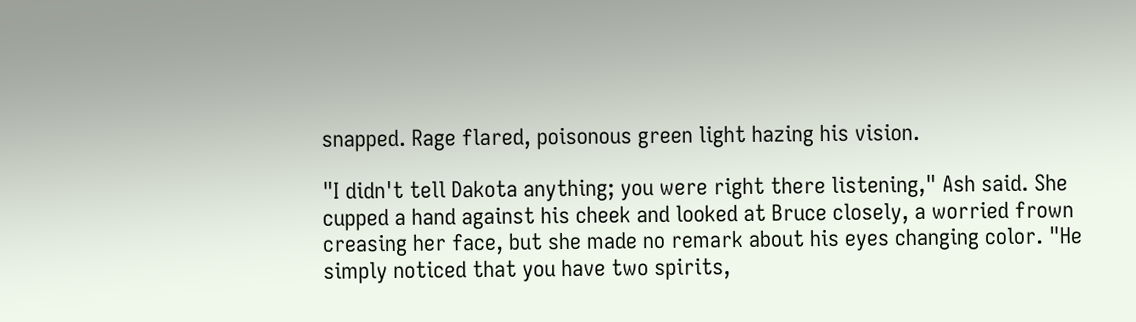snapped. Rage flared, poisonous green light hazing his vision.

"I didn't tell Dakota anything; you were right there listening," Ash said. She cupped a hand against his cheek and looked at Bruce closely, a worried frown creasing her face, but she made no remark about his eyes changing color. "He simply noticed that you have two spirits,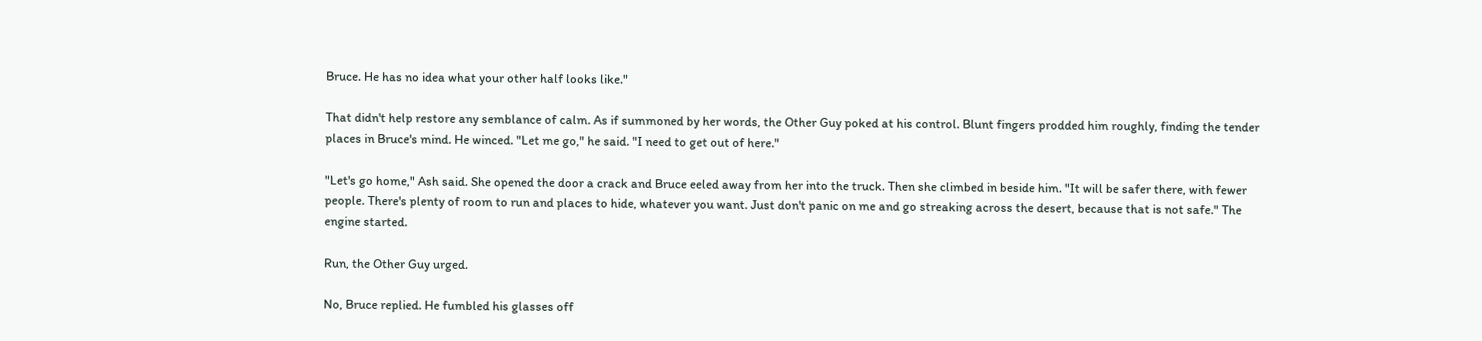Bruce. He has no idea what your other half looks like."

That didn't help restore any semblance of calm. As if summoned by her words, the Other Guy poked at his control. Blunt fingers prodded him roughly, finding the tender places in Bruce's mind. He winced. "Let me go," he said. "I need to get out of here."

"Let's go home," Ash said. She opened the door a crack and Bruce eeled away from her into the truck. Then she climbed in beside him. "It will be safer there, with fewer people. There's plenty of room to run and places to hide, whatever you want. Just don't panic on me and go streaking across the desert, because that is not safe." The engine started.

Run, the Other Guy urged.

No, Bruce replied. He fumbled his glasses off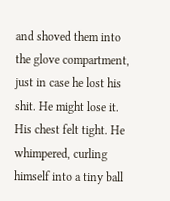and shoved them into the glove compartment, just in case he lost his shit. He might lose it. His chest felt tight. He whimpered, curling himself into a tiny ball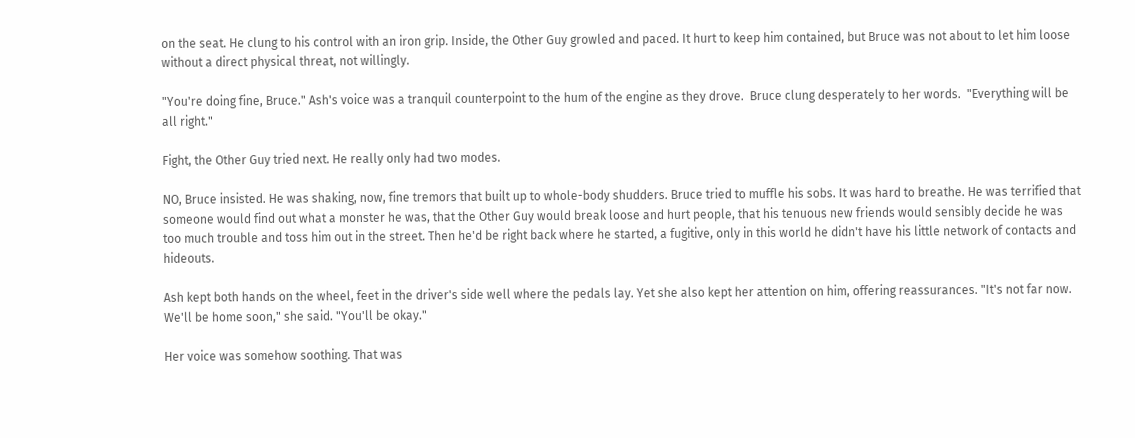on the seat. He clung to his control with an iron grip. Inside, the Other Guy growled and paced. It hurt to keep him contained, but Bruce was not about to let him loose without a direct physical threat, not willingly.

"You're doing fine, Bruce." Ash's voice was a tranquil counterpoint to the hum of the engine as they drove.  Bruce clung desperately to her words.  "Everything will be all right."

Fight, the Other Guy tried next. He really only had two modes.

NO, Bruce insisted. He was shaking, now, fine tremors that built up to whole-body shudders. Bruce tried to muffle his sobs. It was hard to breathe. He was terrified that someone would find out what a monster he was, that the Other Guy would break loose and hurt people, that his tenuous new friends would sensibly decide he was too much trouble and toss him out in the street. Then he'd be right back where he started, a fugitive, only in this world he didn't have his little network of contacts and hideouts.

Ash kept both hands on the wheel, feet in the driver's side well where the pedals lay. Yet she also kept her attention on him, offering reassurances. "It's not far now. We'll be home soon," she said. "You'll be okay."

Her voice was somehow soothing. That was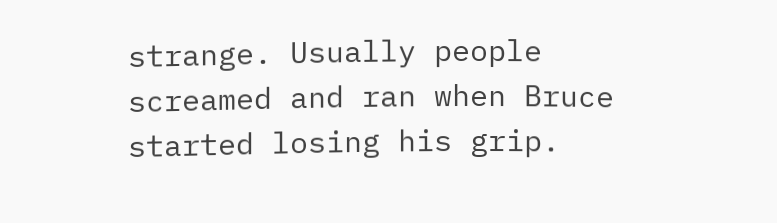strange. Usually people screamed and ran when Bruce started losing his grip.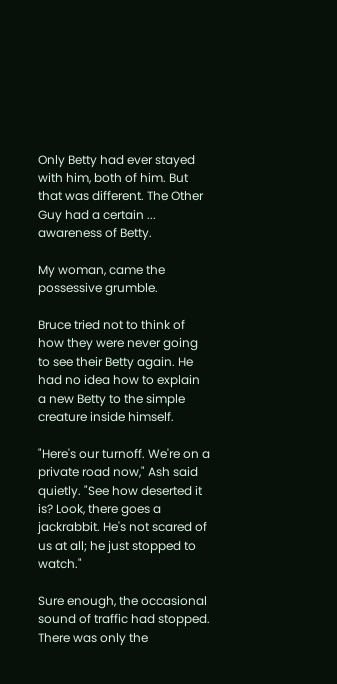Only Betty had ever stayed with him, both of him. But that was different. The Other Guy had a certain ... awareness of Betty.

My woman, came the possessive grumble.

Bruce tried not to think of how they were never going to see their Betty again. He had no idea how to explain a new Betty to the simple creature inside himself.

"Here's our turnoff. We're on a private road now," Ash said quietly. "See how deserted it is? Look, there goes a jackrabbit. He's not scared of us at all; he just stopped to watch."

Sure enough, the occasional sound of traffic had stopped. There was only the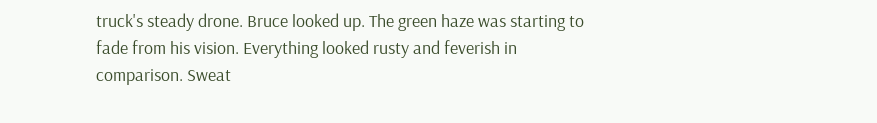truck's steady drone. Bruce looked up. The green haze was starting to fade from his vision. Everything looked rusty and feverish in comparison. Sweat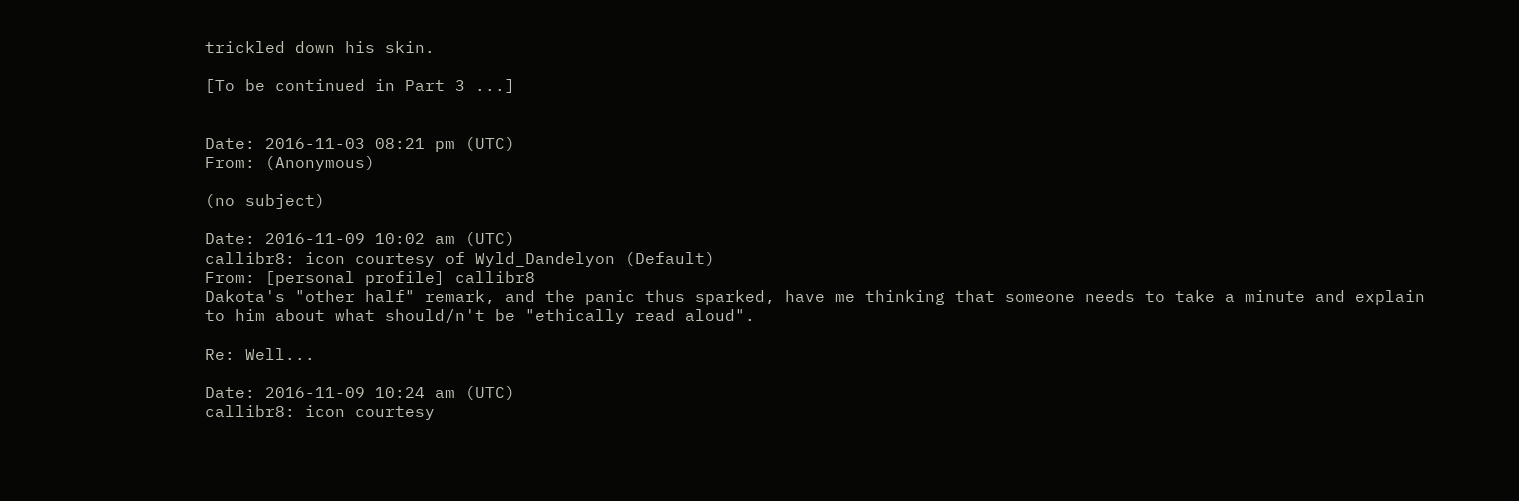trickled down his skin.

[To be continued in Part 3 ...]


Date: 2016-11-03 08:21 pm (UTC)
From: (Anonymous)

(no subject)

Date: 2016-11-09 10:02 am (UTC)
callibr8: icon courtesy of Wyld_Dandelyon (Default)
From: [personal profile] callibr8
Dakota's "other half" remark, and the panic thus sparked, have me thinking that someone needs to take a minute and explain to him about what should/n't be "ethically read aloud".

Re: Well...

Date: 2016-11-09 10:24 am (UTC)
callibr8: icon courtesy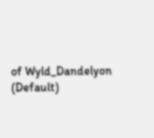of Wyld_Dandelyon (Default)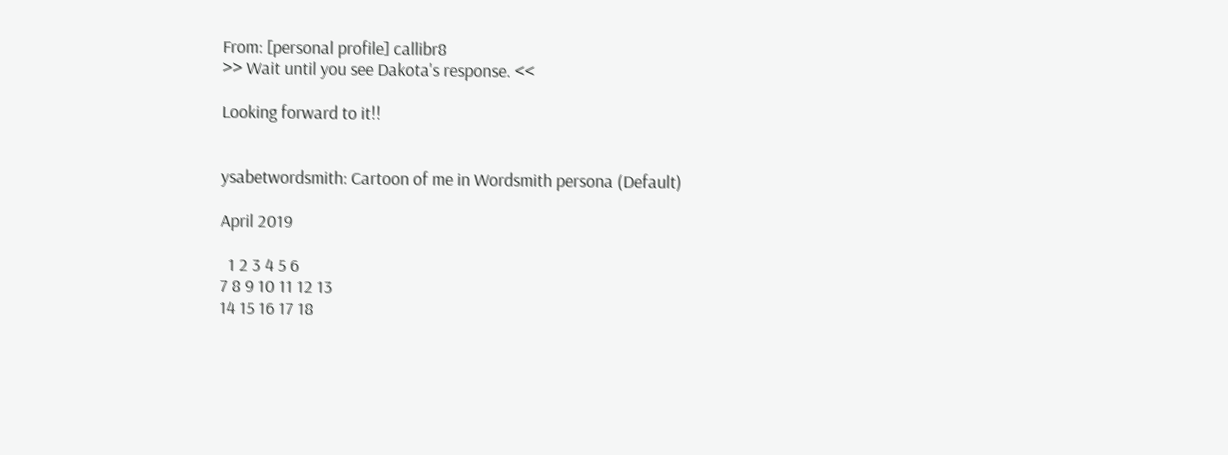From: [personal profile] callibr8
>> Wait until you see Dakota's response. <<

Looking forward to it!!


ysabetwordsmith: Cartoon of me in Wordsmith persona (Default)

April 2019

  1 2 3 4 5 6
7 8 9 10 11 12 13
14 15 16 17 18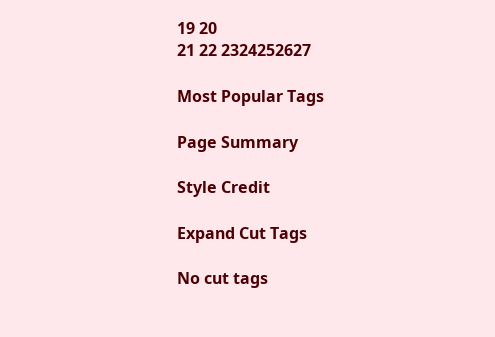19 20
21 22 2324252627

Most Popular Tags

Page Summary

Style Credit

Expand Cut Tags

No cut tags